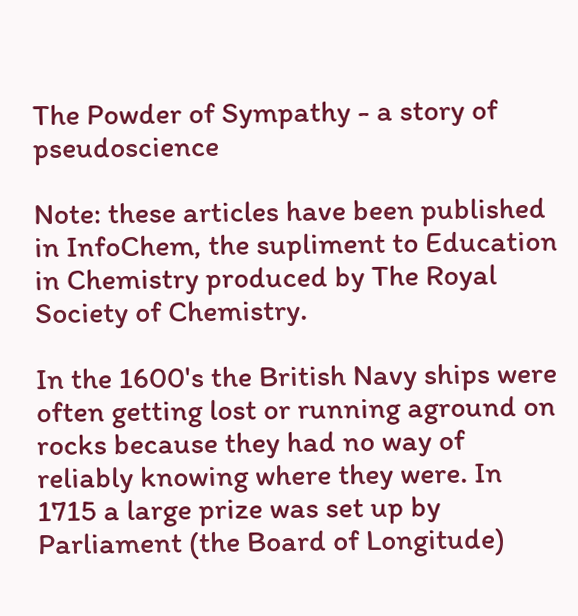The Powder of Sympathy - a story of pseudoscience

Note: these articles have been published in InfoChem, the supliment to Education in Chemistry produced by The Royal Society of Chemistry.

In the 1600's the British Navy ships were often getting lost or running aground on rocks because they had no way of reliably knowing where they were. In 1715 a large prize was set up by Parliament (the Board of Longitude)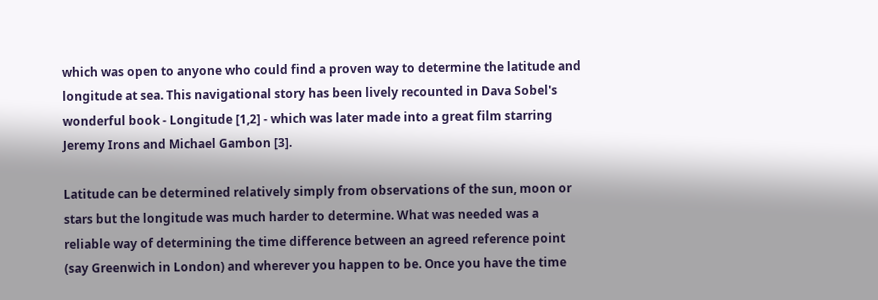which was open to anyone who could find a proven way to determine the latitude and longitude at sea. This navigational story has been lively recounted in Dava Sobel's wonderful book - Longitude [1,2] - which was later made into a great film starring Jeremy Irons and Michael Gambon [3].

Latitude can be determined relatively simply from observations of the sun, moon or stars but the longitude was much harder to determine. What was needed was a reliable way of determining the time difference between an agreed reference point (say Greenwich in London) and wherever you happen to be. Once you have the time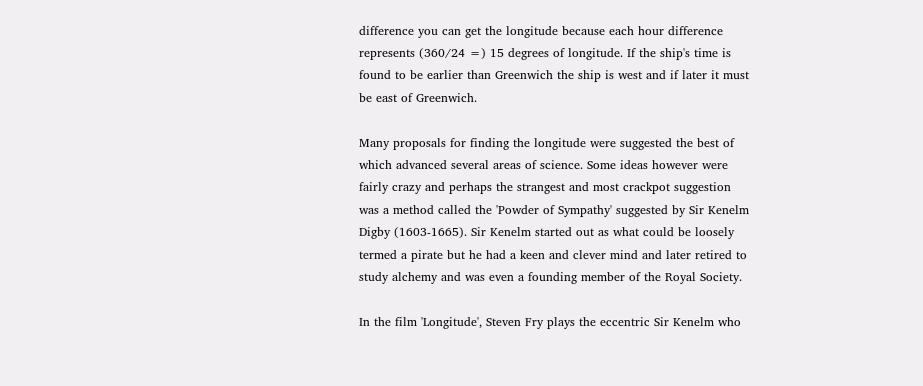difference you can get the longitude because each hour difference represents (360/24 =) 15 degrees of longitude. If the ship's time is found to be earlier than Greenwich the ship is west and if later it must be east of Greenwich.

Many proposals for finding the longitude were suggested the best of which advanced several areas of science. Some ideas however were fairly crazy and perhaps the strangest and most crackpot suggestion was a method called the 'Powder of Sympathy' suggested by Sir Kenelm Digby (1603-1665). Sir Kenelm started out as what could be loosely termed a pirate but he had a keen and clever mind and later retired to study alchemy and was even a founding member of the Royal Society.

In the film 'Longitude', Steven Fry plays the eccentric Sir Kenelm who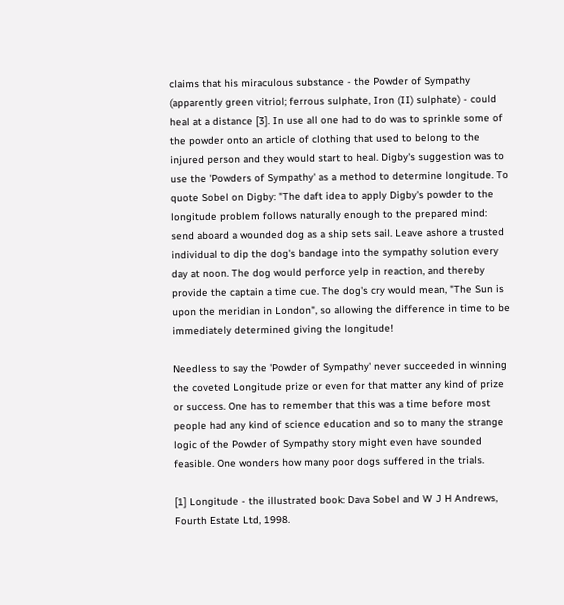claims that his miraculous substance - the Powder of Sympathy (apparently green vitriol; ferrous sulphate, Iron (II) sulphate) - could heal at a distance [3]. In use all one had to do was to sprinkle some of the powder onto an article of clothing that used to belong to the injured person and they would start to heal. Digby's suggestion was to use the 'Powders of Sympathy' as a method to determine longitude. To quote Sobel on Digby: "The daft idea to apply Digby's powder to the longitude problem follows naturally enough to the prepared mind: send aboard a wounded dog as a ship sets sail. Leave ashore a trusted individual to dip the dog's bandage into the sympathy solution every day at noon. The dog would perforce yelp in reaction, and thereby provide the captain a time cue. The dog's cry would mean, "The Sun is upon the meridian in London", so allowing the difference in time to be immediately determined giving the longitude!

Needless to say the 'Powder of Sympathy' never succeeded in winning the coveted Longitude prize or even for that matter any kind of prize or success. One has to remember that this was a time before most people had any kind of science education and so to many the strange logic of the Powder of Sympathy story might even have sounded feasible. One wonders how many poor dogs suffered in the trials.

[1] Longitude - the illustrated book: Dava Sobel and W J H Andrews, Fourth Estate Ltd, 1998.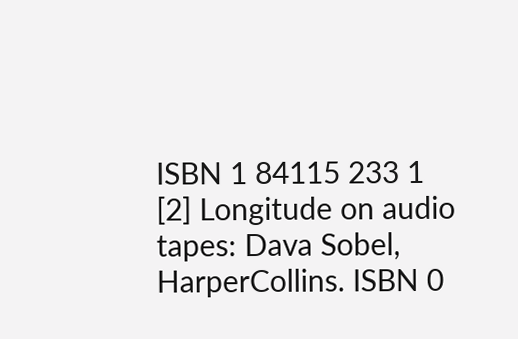ISBN 1 84115 233 1
[2] Longitude on audio tapes: Dava Sobel, HarperCollins. ISBN 0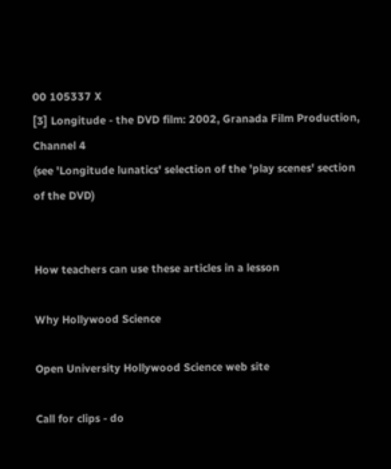00 105337 X
[3] Longitude - the DVD film: 2002, Granada Film Production, Channel 4
(see 'Longitude lunatics' selection of the 'play scenes' section of the DVD)


How teachers can use these articles in a lesson

Why Hollywood Science

Open University Hollywood Science web site

Call for clips - do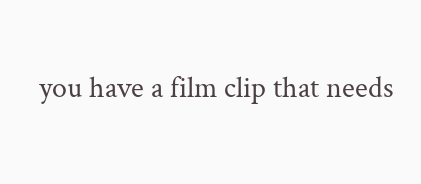you have a film clip that needs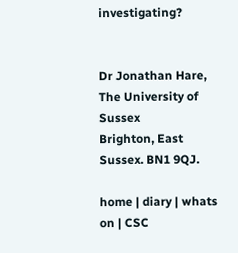investigating?


Dr Jonathan Hare, The University of Sussex
Brighton, East Sussex. BN1 9QJ.

home | diary | whats on | CSC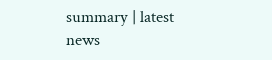summary | latest news